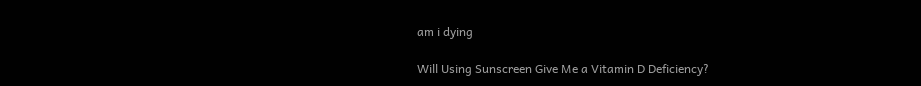am i dying

Will Using Sunscreen Give Me a Vitamin D Deficiency?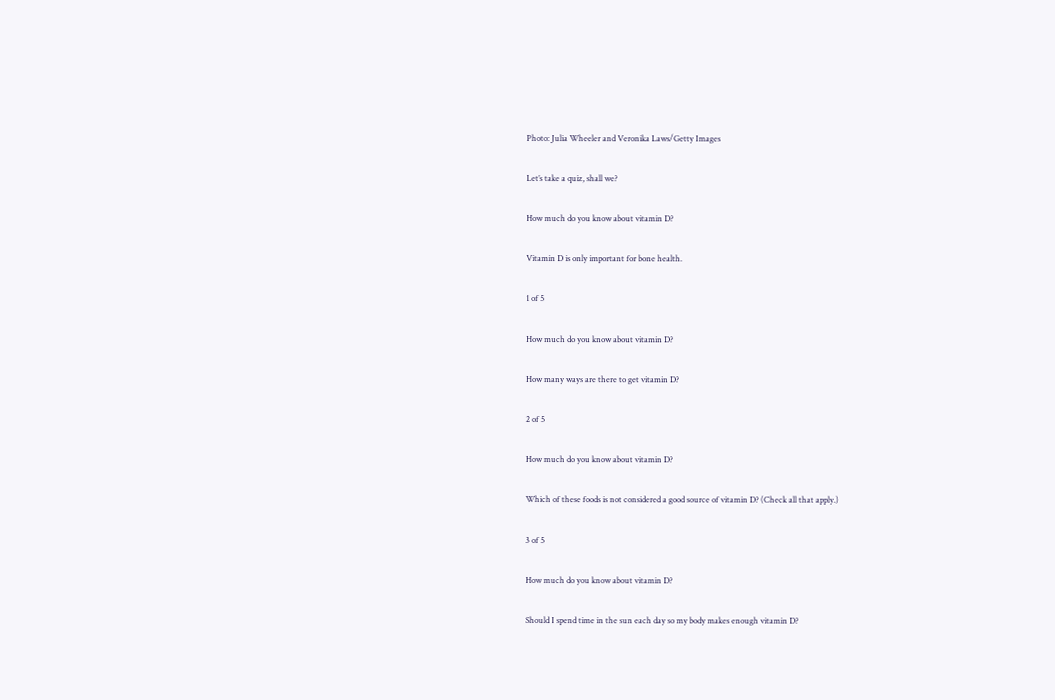Photo: Julia Wheeler and Veronika Laws/Getty Images

Let’s take a quiz, shall we?

How much do you know about vitamin D?

Vitamin D is only important for bone health.

1 of 5

How much do you know about vitamin D?

How many ways are there to get vitamin D?

2 of 5

How much do you know about vitamin D?

Which of these foods is not considered a good source of vitamin D? (Check all that apply.)

3 of 5

How much do you know about vitamin D?

Should I spend time in the sun each day so my body makes enough vitamin D?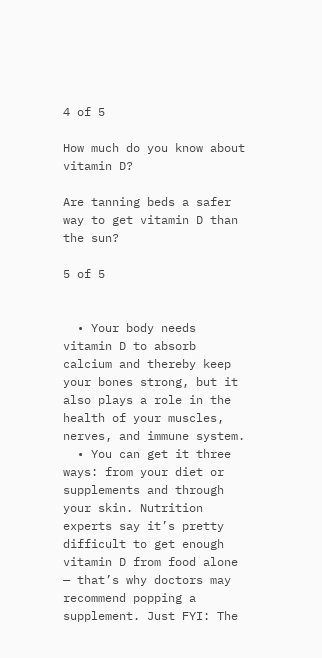4 of 5

How much do you know about vitamin D?

Are tanning beds a safer way to get vitamin D than the sun?

5 of 5


  • Your body needs vitamin D to absorb calcium and thereby keep your bones strong, but it also plays a role in the health of your muscles, nerves, and immune system.
  • You can get it three ways: from your diet or supplements and through your skin. Nutrition experts say it’s pretty difficult to get enough vitamin D from food alone — that’s why doctors may recommend popping a supplement. Just FYI: The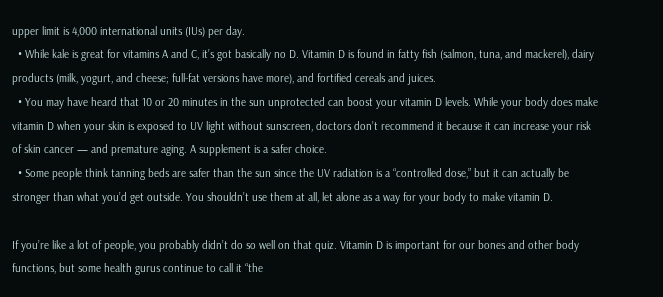upper limit is 4,000 international units (IUs) per day.
  • While kale is great for vitamins A and C, it’s got basically no D. Vitamin D is found in fatty fish (salmon, tuna, and mackerel), dairy products (milk, yogurt, and cheese; full-fat versions have more), and fortified cereals and juices.
  • You may have heard that 10 or 20 minutes in the sun unprotected can boost your vitamin D levels. While your body does make vitamin D when your skin is exposed to UV light without sunscreen, doctors don’t recommend it because it can increase your risk of skin cancer — and premature aging. A supplement is a safer choice.
  • Some people think tanning beds are safer than the sun since the UV radiation is a “controlled dose,” but it can actually be stronger than what you’d get outside. You shouldn’t use them at all, let alone as a way for your body to make vitamin D.

If you’re like a lot of people, you probably didn’t do so well on that quiz. Vitamin D is important for our bones and other body functions, but some health gurus continue to call it “the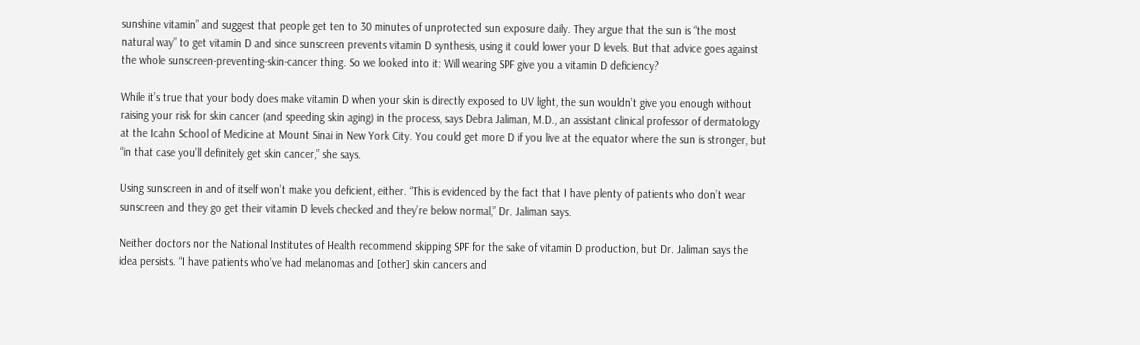sunshine vitamin” and suggest that people get ten to 30 minutes of unprotected sun exposure daily. They argue that the sun is “the most natural way” to get vitamin D and since sunscreen prevents vitamin D synthesis, using it could lower your D levels. But that advice goes against the whole sunscreen-preventing-skin-cancer thing. So we looked into it: Will wearing SPF give you a vitamin D deficiency?

While it’s true that your body does make vitamin D when your skin is directly exposed to UV light, the sun wouldn’t give you enough without raising your risk for skin cancer (and speeding skin aging) in the process, says Debra Jaliman, M.D., an assistant clinical professor of dermatology at the Icahn School of Medicine at Mount Sinai in New York City. You could get more D if you live at the equator where the sun is stronger, but “in that case you’ll definitely get skin cancer,” she says.

Using sunscreen in and of itself won’t make you deficient, either. “This is evidenced by the fact that I have plenty of patients who don’t wear sunscreen and they go get their vitamin D levels checked and they’re below normal,” Dr. Jaliman says.

Neither doctors nor the National Institutes of Health recommend skipping SPF for the sake of vitamin D production, but Dr. Jaliman says the idea persists. “I have patients who’ve had melanomas and [other] skin cancers and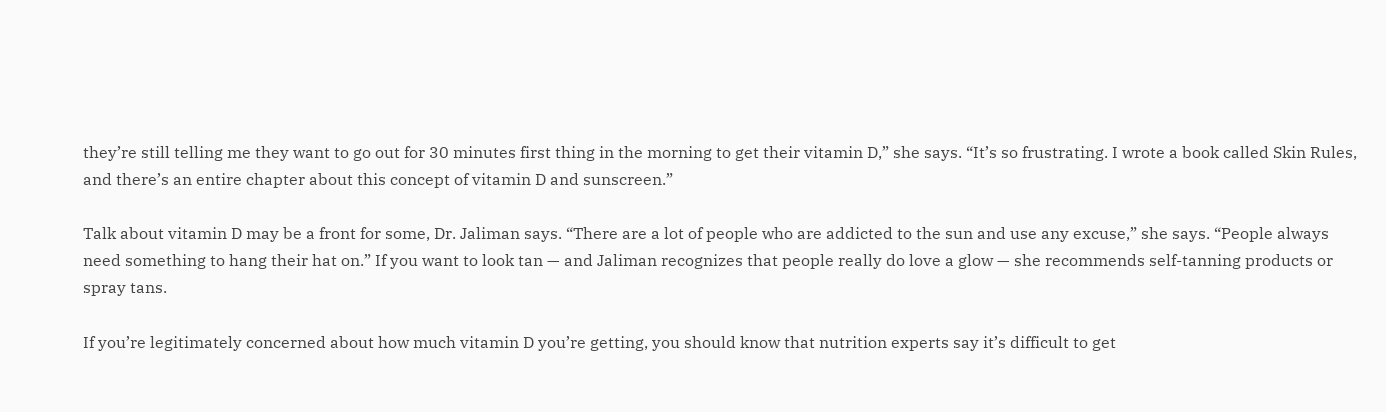they’re still telling me they want to go out for 30 minutes first thing in the morning to get their vitamin D,” she says. “It’s so frustrating. I wrote a book called Skin Rules, and there’s an entire chapter about this concept of vitamin D and sunscreen.”

Talk about vitamin D may be a front for some, Dr. Jaliman says. “There are a lot of people who are addicted to the sun and use any excuse,” she says. “People always need something to hang their hat on.” If you want to look tan — and Jaliman recognizes that people really do love a glow — she recommends self-tanning products or spray tans.

If you’re legitimately concerned about how much vitamin D you’re getting, you should know that nutrition experts say it’s difficult to get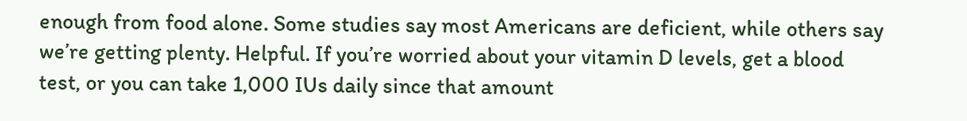enough from food alone. Some studies say most Americans are deficient, while others say we’re getting plenty. Helpful. If you’re worried about your vitamin D levels, get a blood test, or you can take 1,000 IUs daily since that amount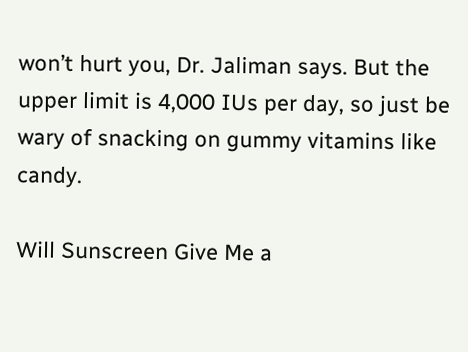won’t hurt you, Dr. Jaliman says. But the upper limit is 4,000 IUs per day, so just be wary of snacking on gummy vitamins like candy.

Will Sunscreen Give Me a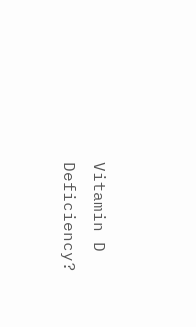Vitamin D Deficiency?